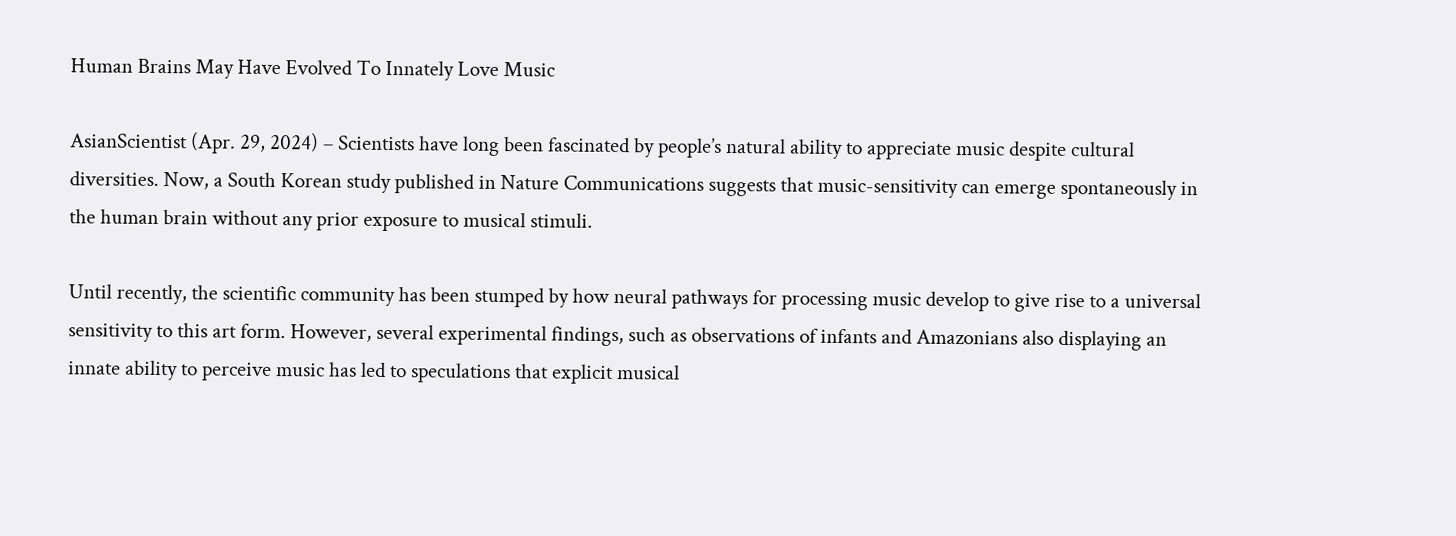Human Brains May Have Evolved To Innately Love Music

AsianScientist (Apr. 29, 2024) – Scientists have long been fascinated by people’s natural ability to appreciate music despite cultural diversities. Now, a South Korean study published in Nature Communications suggests that music-sensitivity can emerge spontaneously in the human brain without any prior exposure to musical stimuli.

Until recently, the scientific community has been stumped by how neural pathways for processing music develop to give rise to a universal sensitivity to this art form. However, several experimental findings, such as observations of infants and Amazonians also displaying an innate ability to perceive music has led to speculations that explicit musical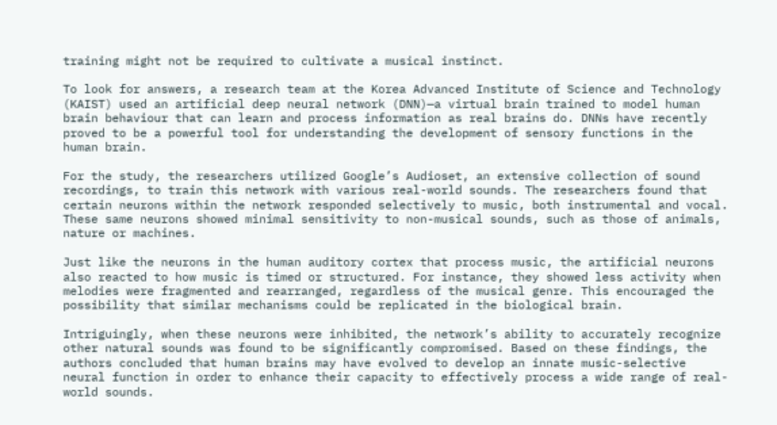training might not be required to cultivate a musical instinct.

To look for answers, a research team at the Korea Advanced Institute of Science and Technology (KAIST) used an artificial deep neural network (DNN)—a virtual brain trained to model human brain behaviour that can learn and process information as real brains do. DNNs have recently proved to be a powerful tool for understanding the development of sensory functions in the human brain.

For the study, the researchers utilized Google’s Audioset, an extensive collection of sound recordings, to train this network with various real-world sounds. The researchers found that certain neurons within the network responded selectively to music, both instrumental and vocal. These same neurons showed minimal sensitivity to non-musical sounds, such as those of animals, nature or machines.

Just like the neurons in the human auditory cortex that process music, the artificial neurons also reacted to how music is timed or structured. For instance, they showed less activity when melodies were fragmented and rearranged, regardless of the musical genre. This encouraged the possibility that similar mechanisms could be replicated in the biological brain.

Intriguingly, when these neurons were inhibited, the network’s ability to accurately recognize other natural sounds was found to be significantly compromised. Based on these findings, the authors concluded that human brains may have evolved to develop an innate music-selective neural function in order to enhance their capacity to effectively process a wide range of real-world sounds.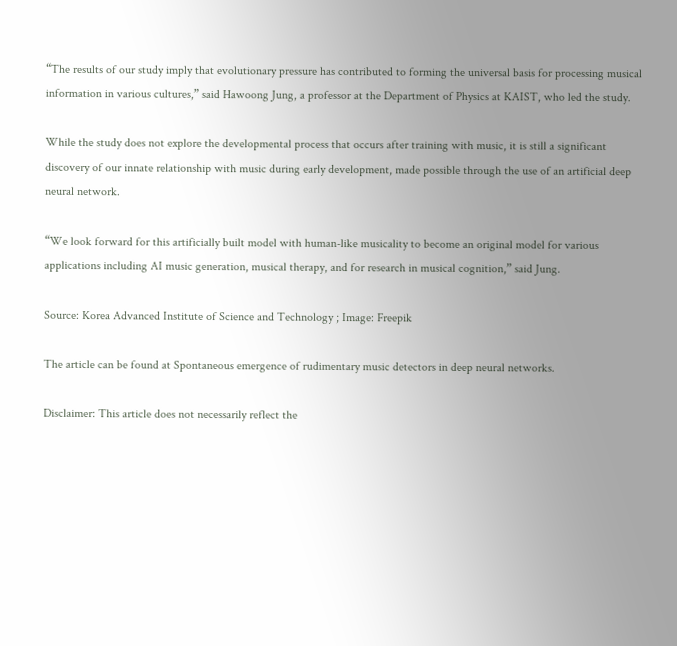“The results of our study imply that evolutionary pressure has contributed to forming the universal basis for processing musical information in various cultures,” said Hawoong Jung, a professor at the Department of Physics at KAIST, who led the study.

While the study does not explore the developmental process that occurs after training with music, it is still a significant discovery of our innate relationship with music during early development, made possible through the use of an artificial deep neural network.

“We look forward for this artificially built model with human-like musicality to become an original model for various applications including AI music generation, musical therapy, and for research in musical cognition,” said Jung.

Source: Korea Advanced Institute of Science and Technology ; Image: Freepik

The article can be found at Spontaneous emergence of rudimentary music detectors in deep neural networks.

Disclaimer: This article does not necessarily reflect the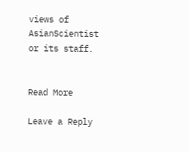views of AsianScientist or its staff.


Read More

Leave a Reply